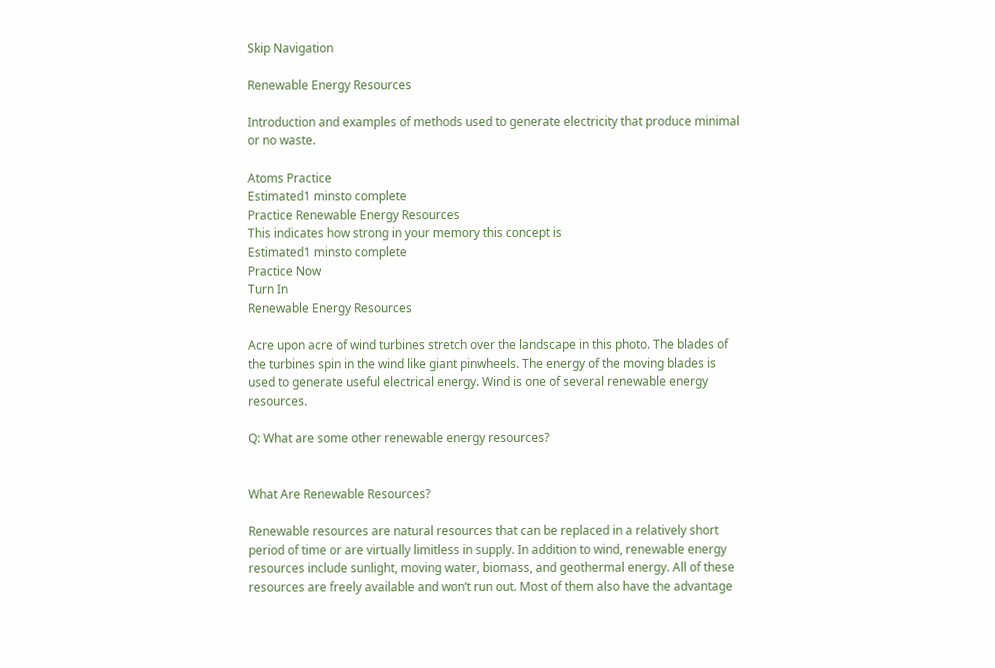Skip Navigation

Renewable Energy Resources

Introduction and examples of methods used to generate electricity that produce minimal or no waste.

Atoms Practice
Estimated1 minsto complete
Practice Renewable Energy Resources
This indicates how strong in your memory this concept is
Estimated1 minsto complete
Practice Now
Turn In
Renewable Energy Resources

Acre upon acre of wind turbines stretch over the landscape in this photo. The blades of the turbines spin in the wind like giant pinwheels. The energy of the moving blades is used to generate useful electrical energy. Wind is one of several renewable energy resources.

Q: What are some other renewable energy resources?


What Are Renewable Resources?

Renewable resources are natural resources that can be replaced in a relatively short period of time or are virtually limitless in supply. In addition to wind, renewable energy resources include sunlight, moving water, biomass, and geothermal energy. All of these resources are freely available and won’t run out. Most of them also have the advantage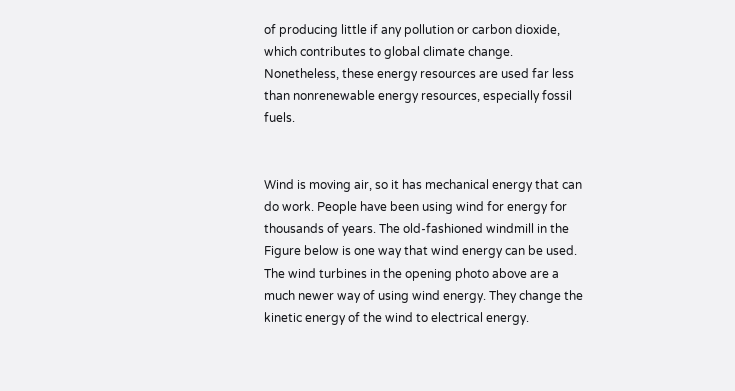of producing little if any pollution or carbon dioxide, which contributes to global climate change. Nonetheless, these energy resources are used far less than nonrenewable energy resources, especially fossil fuels.


Wind is moving air, so it has mechanical energy that can do work. People have been using wind for energy for thousands of years. The old-fashioned windmill in the Figure below is one way that wind energy can be used. The wind turbines in the opening photo above are a much newer way of using wind energy. They change the kinetic energy of the wind to electrical energy.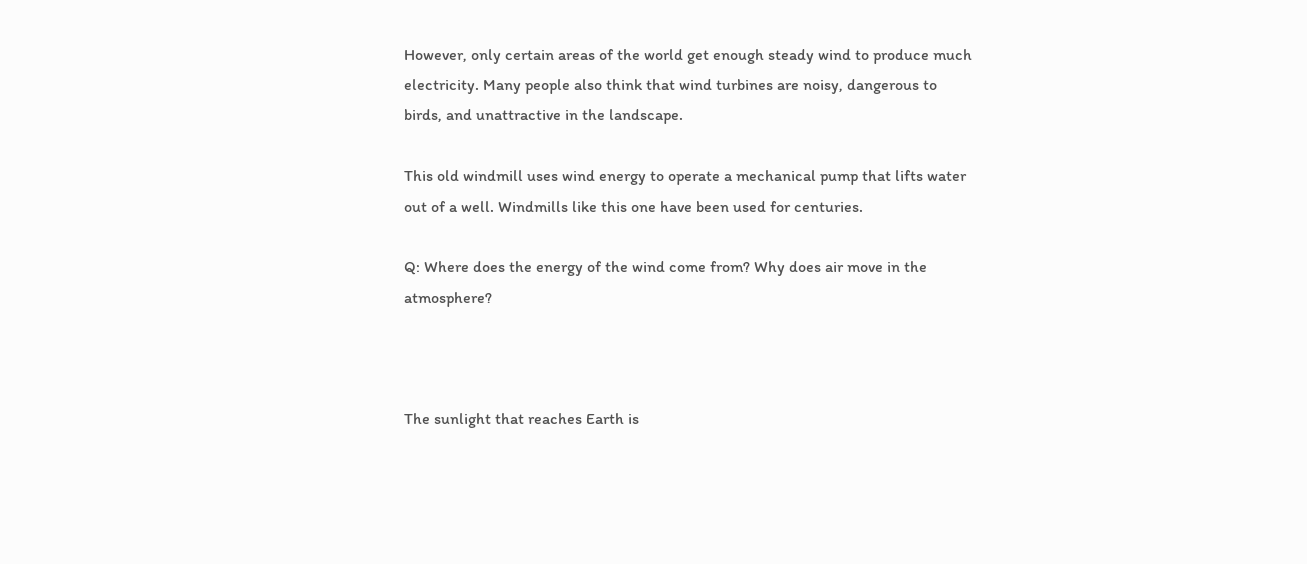However, only certain areas of the world get enough steady wind to produce much electricity. Many people also think that wind turbines are noisy, dangerous to birds, and unattractive in the landscape.

This old windmill uses wind energy to operate a mechanical pump that lifts water out of a well. Windmills like this one have been used for centuries.

Q: Where does the energy of the wind come from? Why does air move in the atmosphere?



The sunlight that reaches Earth is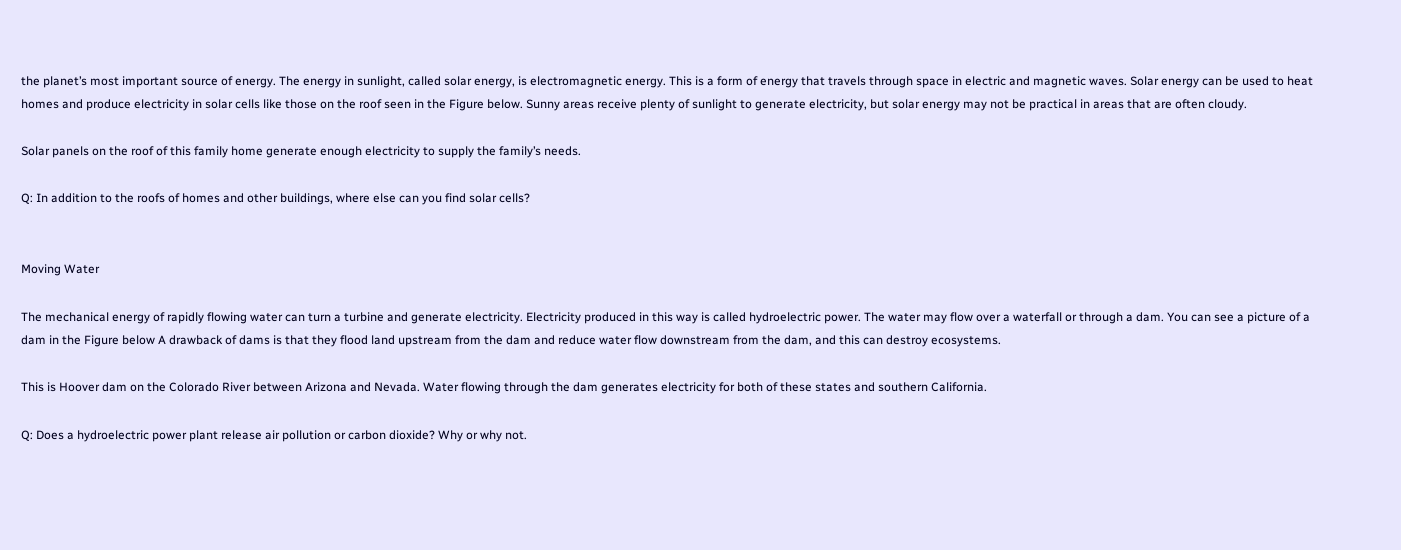the planet’s most important source of energy. The energy in sunlight, called solar energy, is electromagnetic energy. This is a form of energy that travels through space in electric and magnetic waves. Solar energy can be used to heat homes and produce electricity in solar cells like those on the roof seen in the Figure below. Sunny areas receive plenty of sunlight to generate electricity, but solar energy may not be practical in areas that are often cloudy.

Solar panels on the roof of this family home generate enough electricity to supply the family’s needs.

Q: In addition to the roofs of homes and other buildings, where else can you find solar cells?


Moving Water

The mechanical energy of rapidly flowing water can turn a turbine and generate electricity. Electricity produced in this way is called hydroelectric power. The water may flow over a waterfall or through a dam. You can see a picture of a dam in the Figure below A drawback of dams is that they flood land upstream from the dam and reduce water flow downstream from the dam, and this can destroy ecosystems.

This is Hoover dam on the Colorado River between Arizona and Nevada. Water flowing through the dam generates electricity for both of these states and southern California.

Q: Does a hydroelectric power plant release air pollution or carbon dioxide? Why or why not.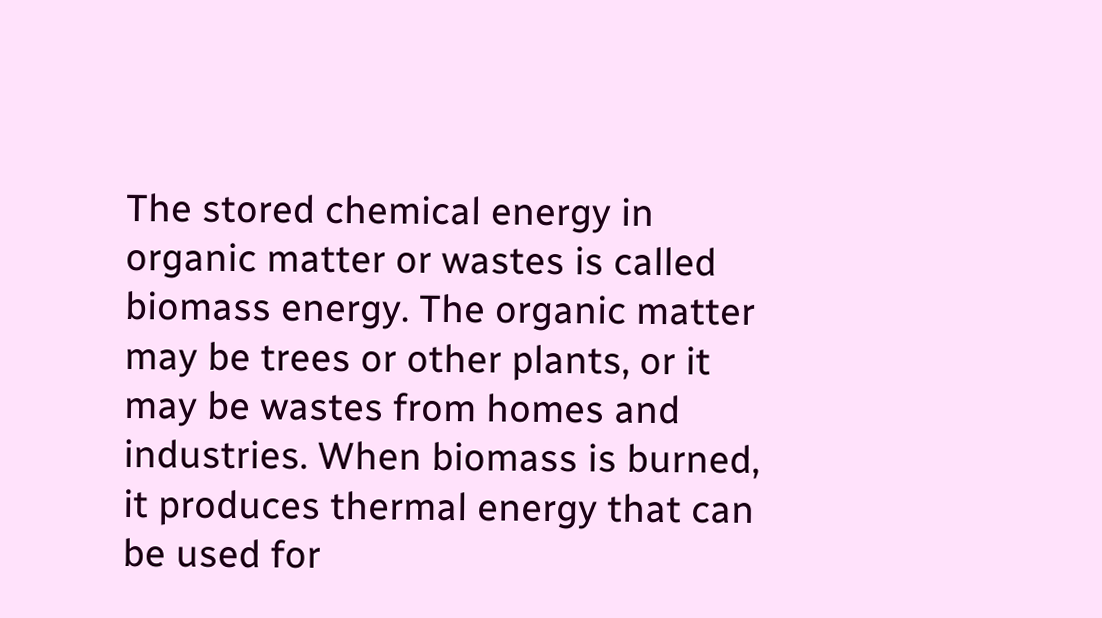The stored chemical energy in organic matter or wastes is called biomass energy. The organic matter may be trees or other plants, or it may be wastes from homes and industries. When biomass is burned, it produces thermal energy that can be used for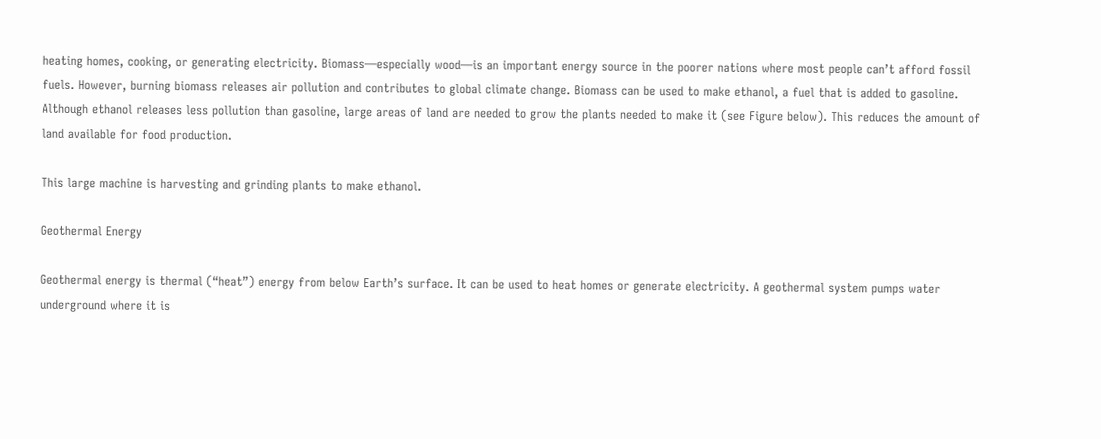heating homes, cooking, or generating electricity. Biomass—especially wood—is an important energy source in the poorer nations where most people can’t afford fossil fuels. However, burning biomass releases air pollution and contributes to global climate change. Biomass can be used to make ethanol, a fuel that is added to gasoline. Although ethanol releases less pollution than gasoline, large areas of land are needed to grow the plants needed to make it (see Figure below). This reduces the amount of land available for food production.

This large machine is harvesting and grinding plants to make ethanol.

Geothermal Energy

Geothermal energy is thermal (“heat”) energy from below Earth’s surface. It can be used to heat homes or generate electricity. A geothermal system pumps water underground where it is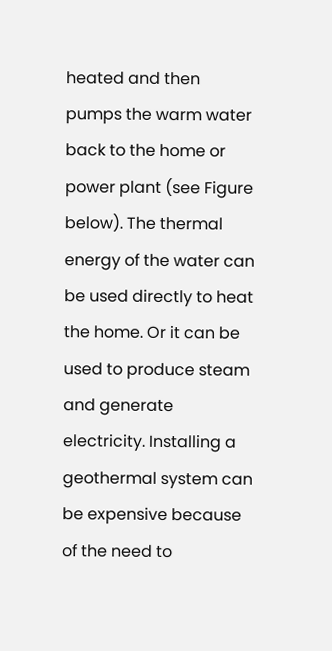heated and then pumps the warm water back to the home or power plant (see Figure below). The thermal energy of the water can be used directly to heat the home. Or it can be used to produce steam and generate electricity. Installing a geothermal system can be expensive because of the need to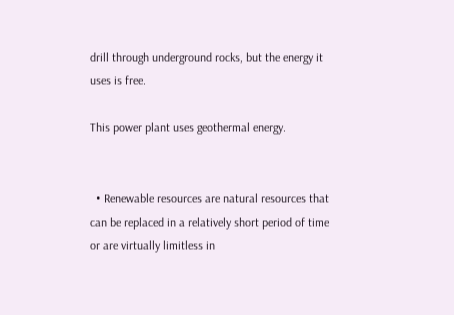drill through underground rocks, but the energy it uses is free.

This power plant uses geothermal energy.


  • Renewable resources are natural resources that can be replaced in a relatively short period of time or are virtually limitless in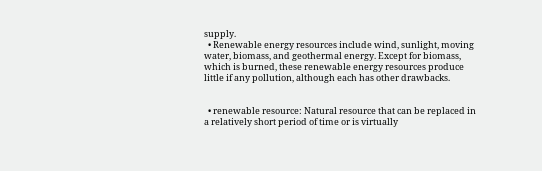supply.
  • Renewable energy resources include wind, sunlight, moving water, biomass, and geothermal energy. Except for biomass, which is burned, these renewable energy resources produce little if any pollution, although each has other drawbacks.


  • renewable resource: Natural resource that can be replaced in a relatively short period of time or is virtually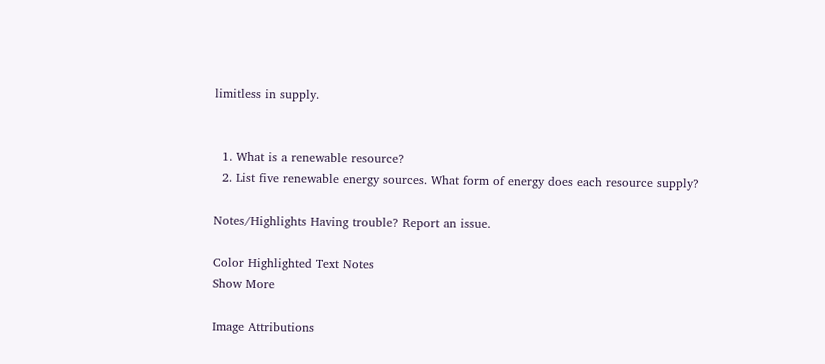limitless in supply.


  1. What is a renewable resource?
  2. List five renewable energy sources. What form of energy does each resource supply?

Notes/Highlights Having trouble? Report an issue.

Color Highlighted Text Notes
Show More

Image Attributions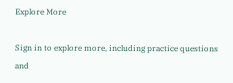Explore More

Sign in to explore more, including practice questions and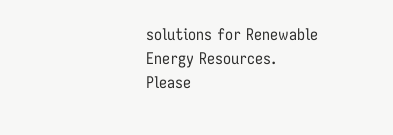solutions for Renewable Energy Resources.
Please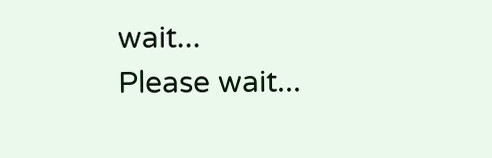wait...
Please wait...